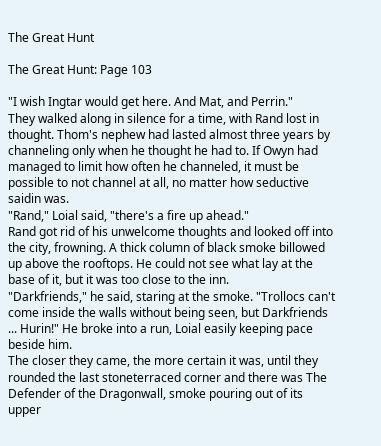The Great Hunt

The Great Hunt: Page 103

"I wish Ingtar would get here. And Mat, and Perrin."
They walked along in silence for a time, with Rand lost in thought. Thom's nephew had lasted almost three years by channeling only when he thought he had to. If Owyn had managed to limit how often he channeled, it must be possible to not channel at all, no matter how seductive saidin was.
"Rand," Loial said, "there's a fire up ahead."
Rand got rid of his unwelcome thoughts and looked off into the city, frowning. A thick column of black smoke billowed up above the rooftops. He could not see what lay at the base of it, but it was too close to the inn.
"Darkfriends," he said, staring at the smoke. "Trollocs can't come inside the walls without being seen, but Darkfriends ... Hurin!" He broke into a run, Loial easily keeping pace beside him.
The closer they came, the more certain it was, until they rounded the last stoneterraced corner and there was The Defender of the Dragonwall, smoke pouring out of its upper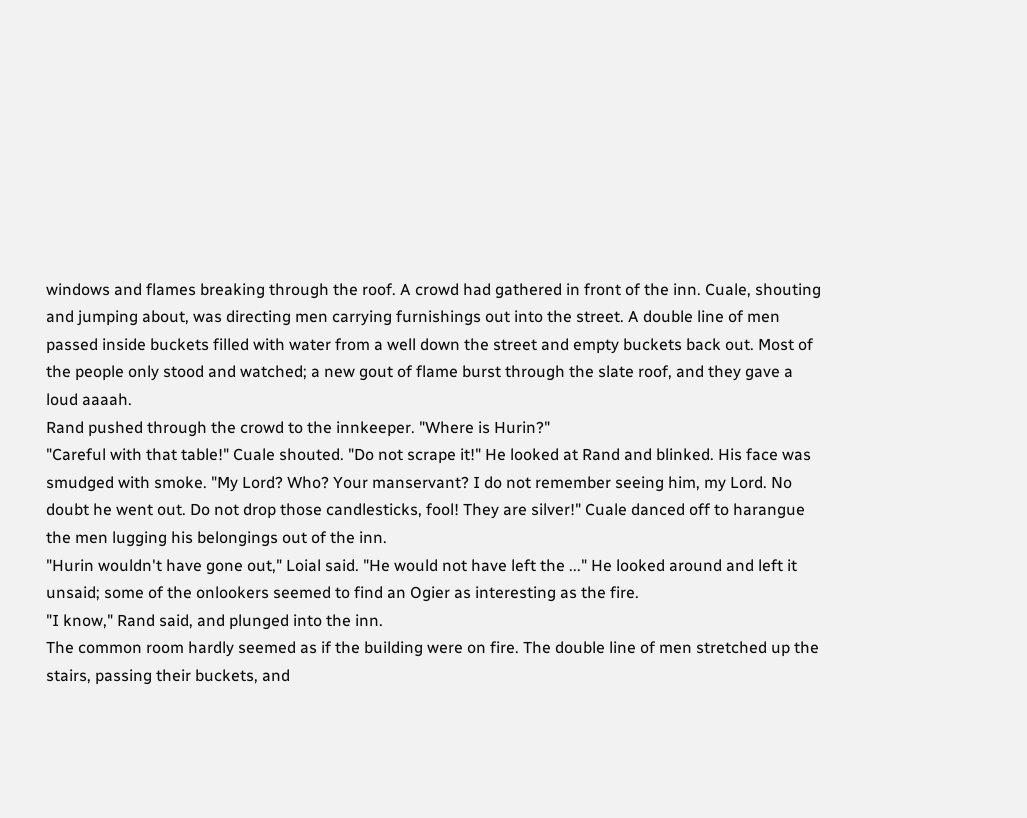windows and flames breaking through the roof. A crowd had gathered in front of the inn. Cuale, shouting and jumping about, was directing men carrying furnishings out into the street. A double line of men passed inside buckets filled with water from a well down the street and empty buckets back out. Most of the people only stood and watched; a new gout of flame burst through the slate roof, and they gave a loud aaaah.
Rand pushed through the crowd to the innkeeper. "Where is Hurin?"
"Careful with that table!" Cuale shouted. "Do not scrape it!" He looked at Rand and blinked. His face was smudged with smoke. "My Lord? Who? Your manservant? I do not remember seeing him, my Lord. No doubt he went out. Do not drop those candlesticks, fool! They are silver!" Cuale danced off to harangue the men lugging his belongings out of the inn.
"Hurin wouldn't have gone out," Loial said. "He would not have left the ..." He looked around and left it unsaid; some of the onlookers seemed to find an Ogier as interesting as the fire.
"I know," Rand said, and plunged into the inn.
The common room hardly seemed as if the building were on fire. The double line of men stretched up the stairs, passing their buckets, and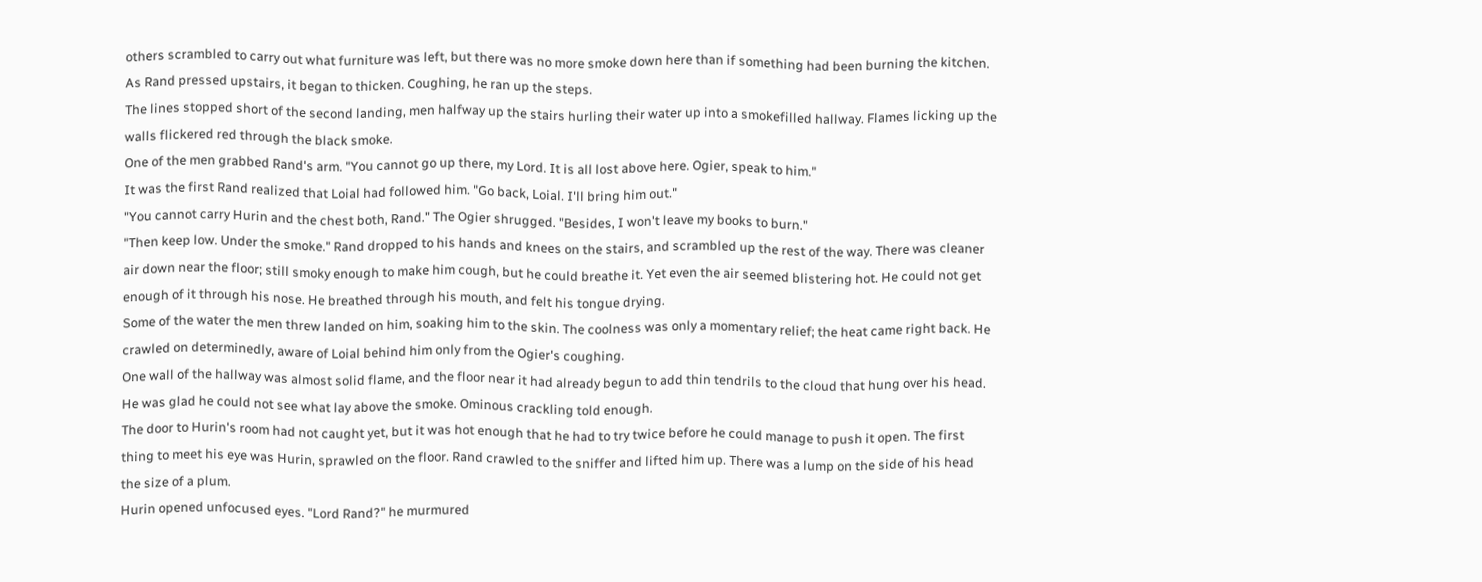others scrambled to carry out what furniture was left, but there was no more smoke down here than if something had been burning the kitchen.
As Rand pressed upstairs, it began to thicken. Coughing, he ran up the steps.
The lines stopped short of the second landing, men halfway up the stairs hurling their water up into a smokefilled hallway. Flames licking up the walls flickered red through the black smoke.
One of the men grabbed Rand's arm. "You cannot go up there, my Lord. It is all lost above here. Ogier, speak to him."
It was the first Rand realized that Loial had followed him. "Go back, Loial. I'll bring him out."
"You cannot carry Hurin and the chest both, Rand." The Ogier shrugged. "Besides, I won't leave my books to burn."
"Then keep low. Under the smoke." Rand dropped to his hands and knees on the stairs, and scrambled up the rest of the way. There was cleaner air down near the floor; still smoky enough to make him cough, but he could breathe it. Yet even the air seemed blistering hot. He could not get enough of it through his nose. He breathed through his mouth, and felt his tongue drying.
Some of the water the men threw landed on him, soaking him to the skin. The coolness was only a momentary relief; the heat came right back. He crawled on determinedly, aware of Loial behind him only from the Ogier's coughing.
One wall of the hallway was almost solid flame, and the floor near it had already begun to add thin tendrils to the cloud that hung over his head. He was glad he could not see what lay above the smoke. Ominous crackling told enough.
The door to Hurin's room had not caught yet, but it was hot enough that he had to try twice before he could manage to push it open. The first thing to meet his eye was Hurin, sprawled on the floor. Rand crawled to the sniffer and lifted him up. There was a lump on the side of his head the size of a plum.
Hurin opened unfocused eyes. "Lord Rand?" he murmured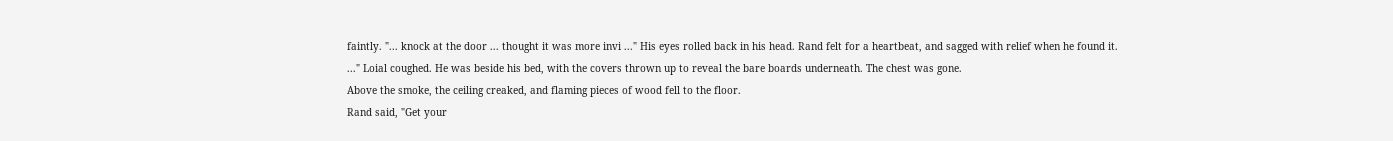faintly. "... knock at the door ... thought it was more invi ..." His eyes rolled back in his head. Rand felt for a heartbeat, and sagged with relief when he found it.
..." Loial coughed. He was beside his bed, with the covers thrown up to reveal the bare boards underneath. The chest was gone.
Above the smoke, the ceiling creaked, and flaming pieces of wood fell to the floor.
Rand said, "Get your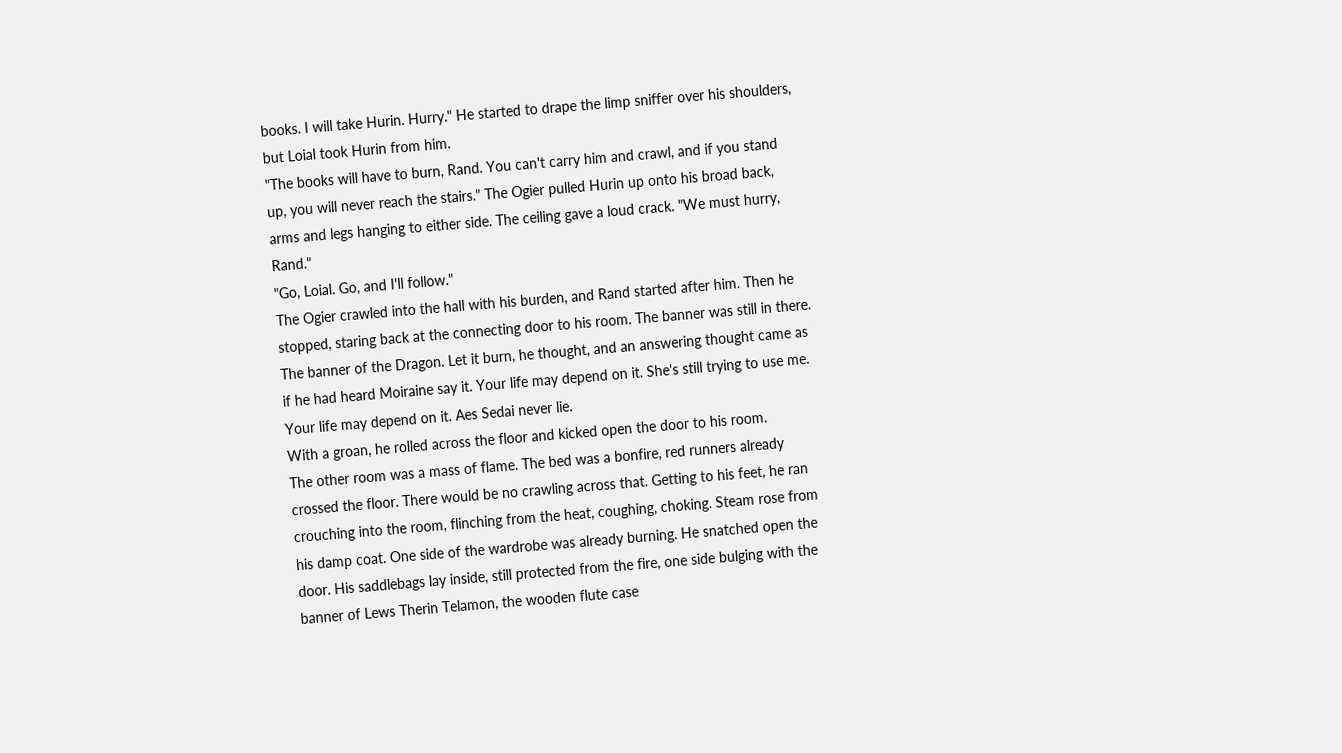books. I will take Hurin. Hurry." He started to drape the limp sniffer over his shoulders, but Loial took Hurin from him.
"The books will have to burn, Rand. You can't carry him and crawl, and if you stand up, you will never reach the stairs." The Ogier pulled Hurin up onto his broad back, arms and legs hanging to either side. The ceiling gave a loud crack. "We must hurry, Rand."
"Go, Loial. Go, and I'll follow."
The Ogier crawled into the hall with his burden, and Rand started after him. Then he stopped, staring back at the connecting door to his room. The banner was still in there. The banner of the Dragon. Let it burn, he thought, and an answering thought came as if he had heard Moiraine say it. Your life may depend on it. She's still trying to use me. Your life may depend on it. Aes Sedai never lie.
With a groan, he rolled across the floor and kicked open the door to his room.
The other room was a mass of flame. The bed was a bonfire, red runners already crossed the floor. There would be no crawling across that. Getting to his feet, he ran crouching into the room, flinching from the heat, coughing, choking. Steam rose from his damp coat. One side of the wardrobe was already burning. He snatched open the door. His saddlebags lay inside, still protected from the fire, one side bulging with the banner of Lews Therin Telamon, the wooden flute case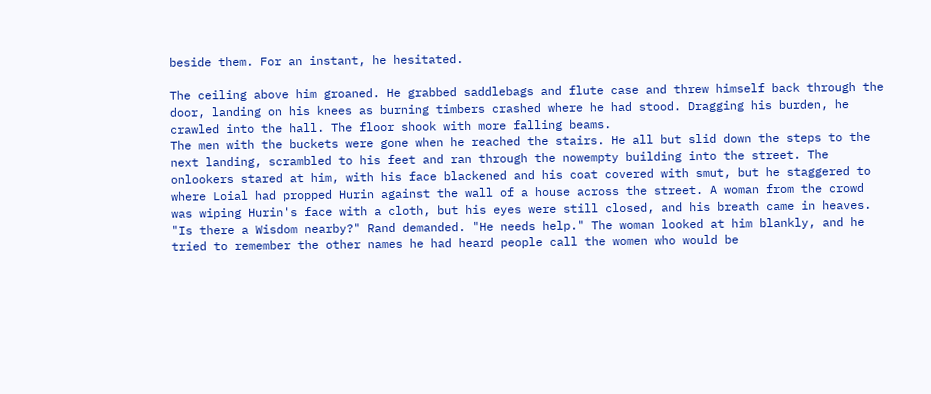beside them. For an instant, he hesitated.

The ceiling above him groaned. He grabbed saddlebags and flute case and threw himself back through the door, landing on his knees as burning timbers crashed where he had stood. Dragging his burden, he crawled into the hall. The floor shook with more falling beams.
The men with the buckets were gone when he reached the stairs. He all but slid down the steps to the next landing, scrambled to his feet and ran through the nowempty building into the street. The onlookers stared at him, with his face blackened and his coat covered with smut, but he staggered to where Loial had propped Hurin against the wall of a house across the street. A woman from the crowd was wiping Hurin's face with a cloth, but his eyes were still closed, and his breath came in heaves.
"Is there a Wisdom nearby?" Rand demanded. "He needs help." The woman looked at him blankly, and he tried to remember the other names he had heard people call the women who would be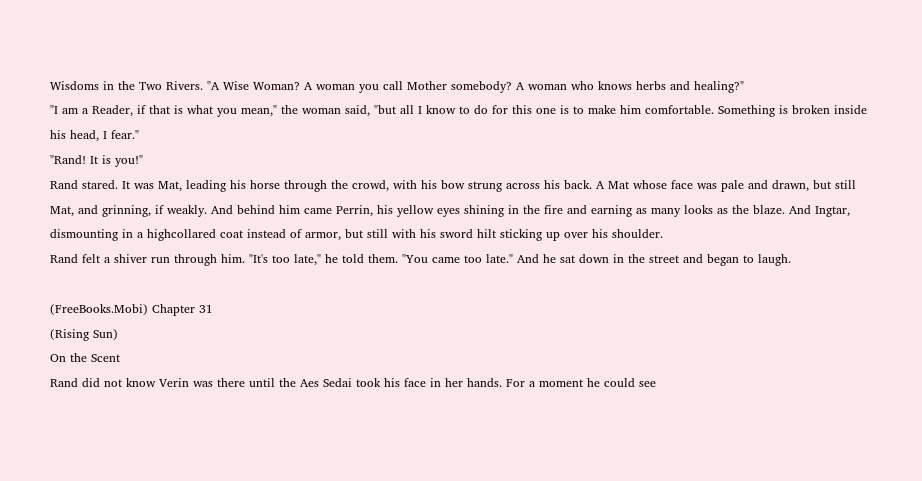Wisdoms in the Two Rivers. "A Wise Woman? A woman you call Mother somebody? A woman who knows herbs and healing?"
"I am a Reader, if that is what you mean," the woman said, "but all I know to do for this one is to make him comfortable. Something is broken inside his head, I fear."
"Rand! It is you!"
Rand stared. It was Mat, leading his horse through the crowd, with his bow strung across his back. A Mat whose face was pale and drawn, but still Mat, and grinning, if weakly. And behind him came Perrin, his yellow eyes shining in the fire and earning as many looks as the blaze. And Ingtar, dismounting in a highcollared coat instead of armor, but still with his sword hilt sticking up over his shoulder.
Rand felt a shiver run through him. "It's too late," he told them. "You came too late." And he sat down in the street and began to laugh.

(FreeBooks.Mobi) Chapter 31
(Rising Sun)
On the Scent
Rand did not know Verin was there until the Aes Sedai took his face in her hands. For a moment he could see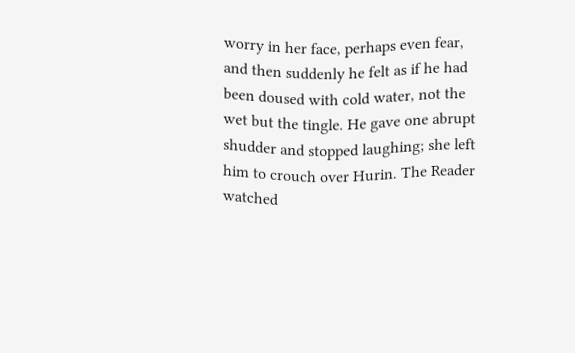worry in her face, perhaps even fear, and then suddenly he felt as if he had been doused with cold water, not the wet but the tingle. He gave one abrupt shudder and stopped laughing; she left him to crouch over Hurin. The Reader watched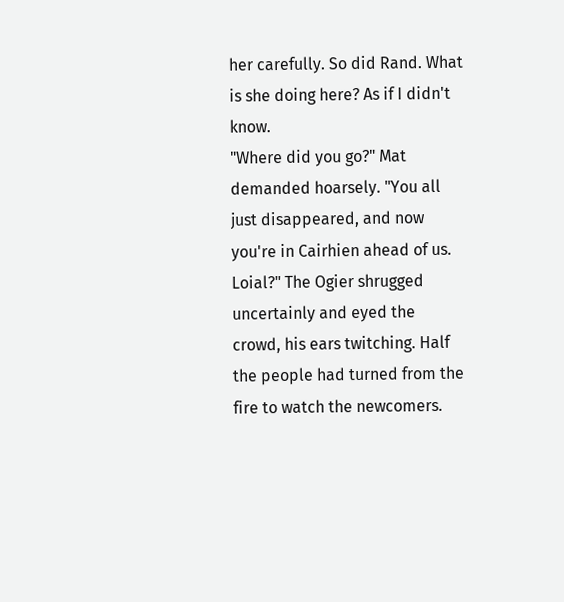her carefully. So did Rand. What is she doing here? As if I didn't know.
"Where did you go?" Mat demanded hoarsely. "You all just disappeared, and now you're in Cairhien ahead of us. Loial?" The Ogier shrugged uncertainly and eyed the crowd, his ears twitching. Half the people had turned from the fire to watch the newcomers.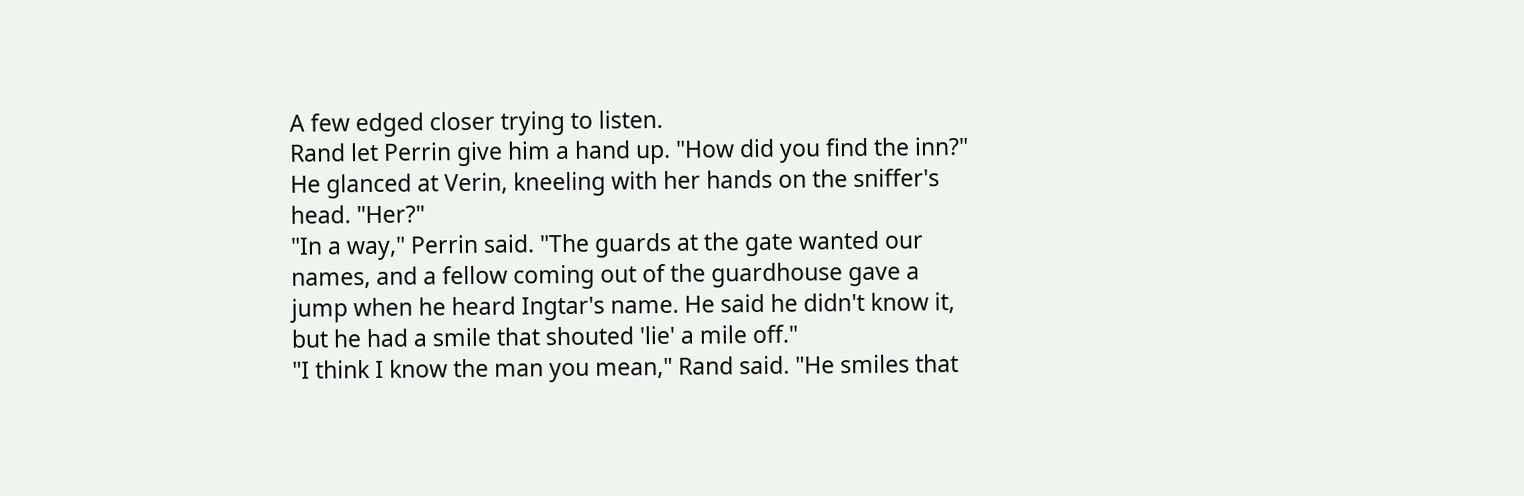A few edged closer trying to listen.
Rand let Perrin give him a hand up. "How did you find the inn?" He glanced at Verin, kneeling with her hands on the sniffer's head. "Her?"
"In a way," Perrin said. "The guards at the gate wanted our names, and a fellow coming out of the guardhouse gave a jump when he heard Ingtar's name. He said he didn't know it, but he had a smile that shouted 'lie' a mile off."
"I think I know the man you mean," Rand said. "He smiles that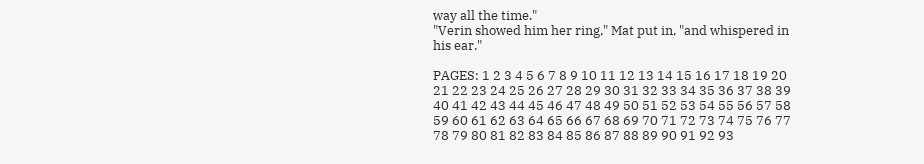way all the time."
"Verin showed him her ring," Mat put in, "and whispered in his ear."

PAGES: 1 2 3 4 5 6 7 8 9 10 11 12 13 14 15 16 17 18 19 20 21 22 23 24 25 26 27 28 29 30 31 32 33 34 35 36 37 38 39 40 41 42 43 44 45 46 47 48 49 50 51 52 53 54 55 56 57 58 59 60 61 62 63 64 65 66 67 68 69 70 71 72 73 74 75 76 77 78 79 80 81 82 83 84 85 86 87 88 89 90 91 92 93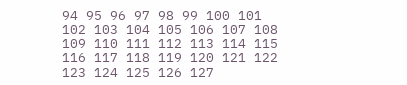94 95 96 97 98 99 100 101 102 103 104 105 106 107 108 109 110 111 112 113 114 115 116 117 118 119 120 121 122 123 124 125 126 127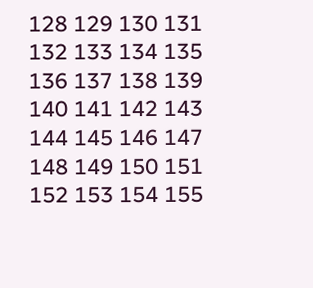128 129 130 131 132 133 134 135 136 137 138 139 140 141 142 143 144 145 146 147 148 149 150 151 152 153 154 155